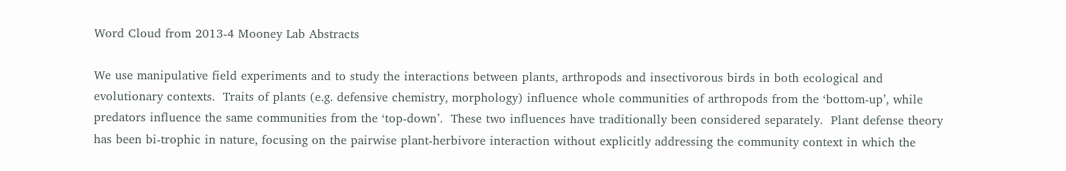Word Cloud from 2013-4 Mooney Lab Abstracts

We use manipulative field experiments and to study the interactions between plants, arthropods and insectivorous birds in both ecological and evolutionary contexts.  Traits of plants (e.g. defensive chemistry, morphology) influence whole communities of arthropods from the ‘bottom-up’, while predators influence the same communities from the ‘top-down’.  These two influences have traditionally been considered separately.  Plant defense theory has been bi-trophic in nature, focusing on the pairwise plant-herbivore interaction without explicitly addressing the community context in which the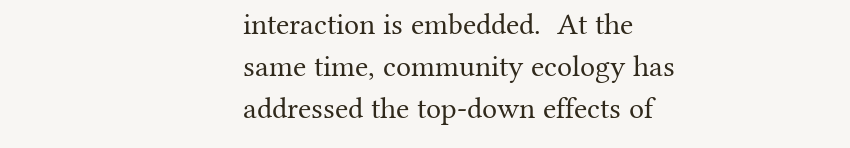interaction is embedded.  At the same time, community ecology has addressed the top-down effects of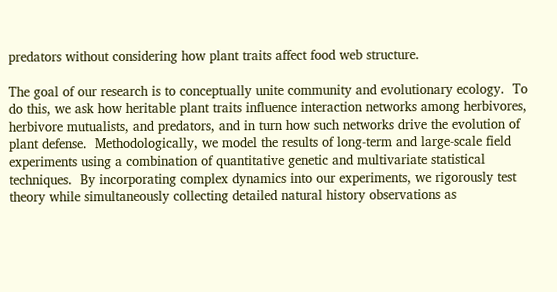predators without considering how plant traits affect food web structure.

The goal of our research is to conceptually unite community and evolutionary ecology.  To do this, we ask how heritable plant traits influence interaction networks among herbivores, herbivore mutualists, and predators, and in turn how such networks drive the evolution of plant defense.  Methodologically, we model the results of long-term and large-scale field experiments using a combination of quantitative genetic and multivariate statistical techniques.  By incorporating complex dynamics into our experiments, we rigorously test theory while simultaneously collecting detailed natural history observations as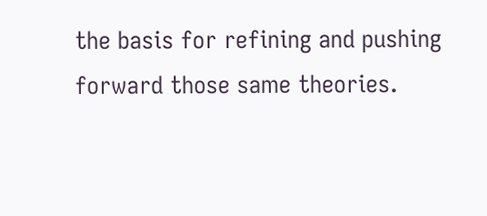the basis for refining and pushing forward those same theories.